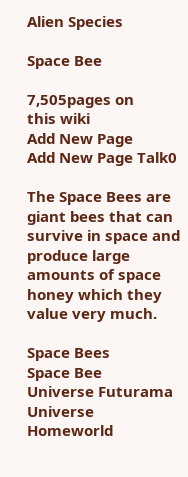Alien Species

Space Bee

7,505pages on
this wiki
Add New Page
Add New Page Talk0

The Space Bees are giant bees that can survive in space and produce large amounts of space honey which they value very much.

Space Bees
Space Bee
Universe Futurama Universe
Homeworld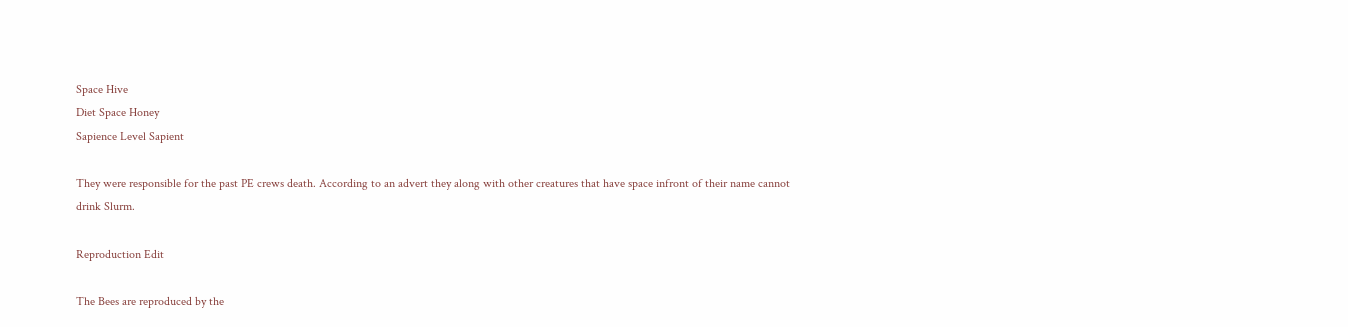Space Hive
Diet Space Honey
Sapience Level Sapient

They were responsible for the past PE crews death. According to an advert they along with other creatures that have space infront of their name cannot drink Slurm.

Reproduction Edit

The Bees are reproduced by the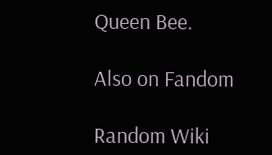Queen Bee.

Also on Fandom

Random Wiki